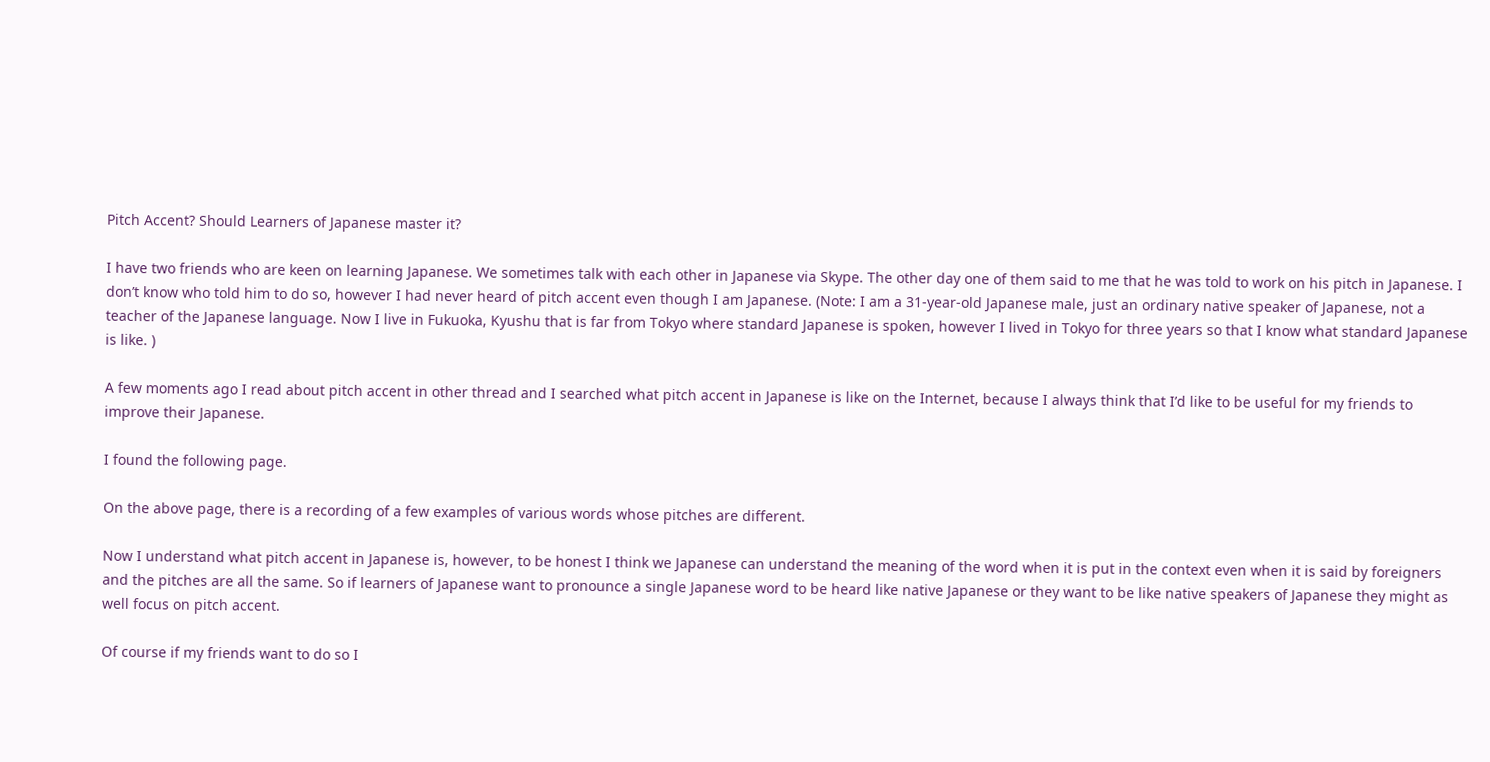Pitch Accent? Should Learners of Japanese master it?

I have two friends who are keen on learning Japanese. We sometimes talk with each other in Japanese via Skype. The other day one of them said to me that he was told to work on his pitch in Japanese. I don’t know who told him to do so, however I had never heard of pitch accent even though I am Japanese. (Note: I am a 31-year-old Japanese male, just an ordinary native speaker of Japanese, not a teacher of the Japanese language. Now I live in Fukuoka, Kyushu that is far from Tokyo where standard Japanese is spoken, however I lived in Tokyo for three years so that I know what standard Japanese is like. )

A few moments ago I read about pitch accent in other thread and I searched what pitch accent in Japanese is like on the Internet, because I always think that I’d like to be useful for my friends to improve their Japanese.

I found the following page.

On the above page, there is a recording of a few examples of various words whose pitches are different.

Now I understand what pitch accent in Japanese is, however, to be honest I think we Japanese can understand the meaning of the word when it is put in the context even when it is said by foreigners and the pitches are all the same. So if learners of Japanese want to pronounce a single Japanese word to be heard like native Japanese or they want to be like native speakers of Japanese they might as well focus on pitch accent.

Of course if my friends want to do so I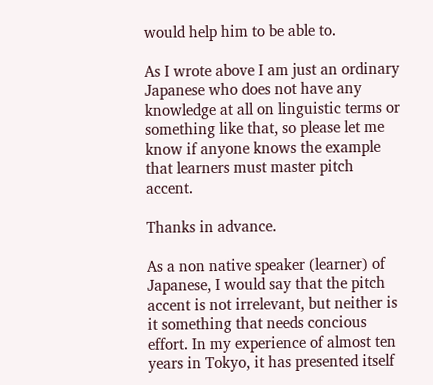would help him to be able to.

As I wrote above I am just an ordinary Japanese who does not have any knowledge at all on linguistic terms or something like that, so please let me know if anyone knows the example that learners must master pitch accent.

Thanks in advance.

As a non native speaker (learner) of Japanese, I would say that the pitch accent is not irrelevant, but neither is it something that needs concious effort. In my experience of almost ten years in Tokyo, it has presented itself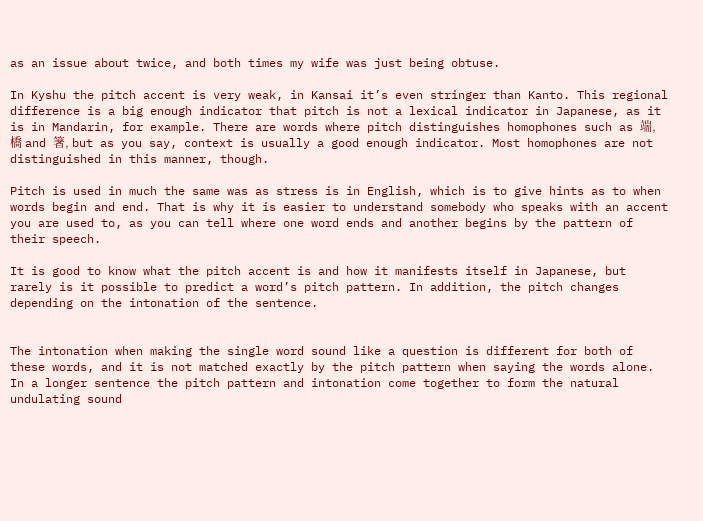as an issue about twice, and both times my wife was just being obtuse.

In Kyshu the pitch accent is very weak, in Kansai it’s even stringer than Kanto. This regional difference is a big enough indicator that pitch is not a lexical indicator in Japanese, as it is in Mandarin, for example. There are words where pitch distinguishes homophones such as 端, 橋 and 箸, but as you say, context is usually a good enough indicator. Most homophones are not distinguished in this manner, though.

Pitch is used in much the same was as stress is in English, which is to give hints as to when words begin and end. That is why it is easier to understand somebody who speaks with an accent you are used to, as you can tell where one word ends and another begins by the pattern of their speech.

It is good to know what the pitch accent is and how it manifests itself in Japanese, but rarely is it possible to predict a word’s pitch pattern. In addition, the pitch changes depending on the intonation of the sentence.


The intonation when making the single word sound like a question is different for both of these words, and it is not matched exactly by the pitch pattern when saying the words alone. In a longer sentence the pitch pattern and intonation come together to form the natural undulating sound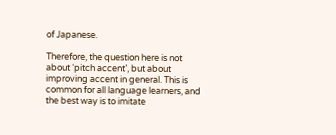of Japanese.

Therefore, the question here is not about ‘pitch accent’, but about improving accent in general. This is common for all language learners, and the best way is to imitate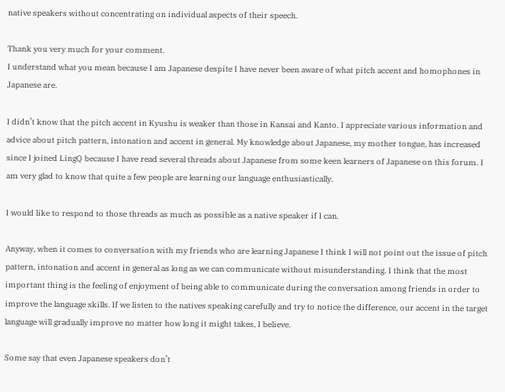native speakers without concentrating on individual aspects of their speech.

Thank you very much for your comment.
I understand what you mean because I am Japanese despite I have never been aware of what pitch accent and homophones in Japanese are.

I didn’t know that the pitch accent in Kyushu is weaker than those in Kansai and Kanto. I appreciate various information and advice about pitch pattern, intonation and accent in general. My knowledge about Japanese, my mother tongue, has increased since I joined LingQ because I have read several threads about Japanese from some keen learners of Japanese on this forum. I am very glad to know that quite a few people are learning our language enthusiastically.

I would like to respond to those threads as much as possible as a native speaker if I can.

Anyway, when it comes to conversation with my friends who are learning Japanese I think I will not point out the issue of pitch pattern, intonation and accent in general as long as we can communicate without misunderstanding. I think that the most important thing is the feeling of enjoyment of being able to communicate during the conversation among friends in order to improve the language skills. If we listen to the natives speaking carefully and try to notice the difference, our accent in the target language will gradually improve no matter how long it might takes, I believe.

Some say that even Japanese speakers don’t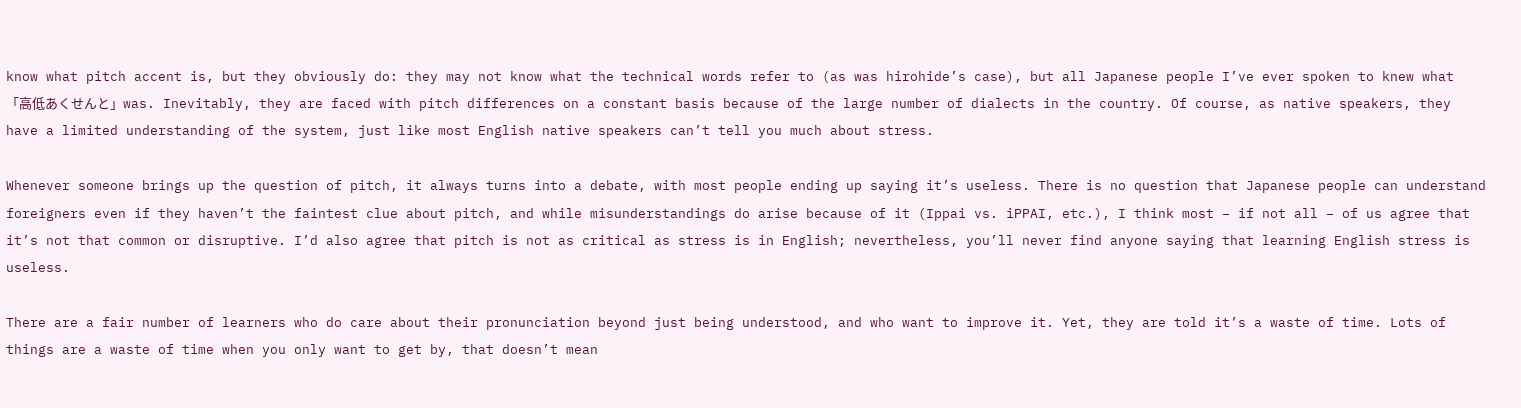know what pitch accent is, but they obviously do: they may not know what the technical words refer to (as was hirohide’s case), but all Japanese people I’ve ever spoken to knew what 「高低あくせんと」was. Inevitably, they are faced with pitch differences on a constant basis because of the large number of dialects in the country. Of course, as native speakers, they have a limited understanding of the system, just like most English native speakers can’t tell you much about stress.

Whenever someone brings up the question of pitch, it always turns into a debate, with most people ending up saying it’s useless. There is no question that Japanese people can understand foreigners even if they haven’t the faintest clue about pitch, and while misunderstandings do arise because of it (Ippai vs. iPPAI, etc.), I think most – if not all – of us agree that it’s not that common or disruptive. I’d also agree that pitch is not as critical as stress is in English; nevertheless, you’ll never find anyone saying that learning English stress is useless.

There are a fair number of learners who do care about their pronunciation beyond just being understood, and who want to improve it. Yet, they are told it’s a waste of time. Lots of things are a waste of time when you only want to get by, that doesn’t mean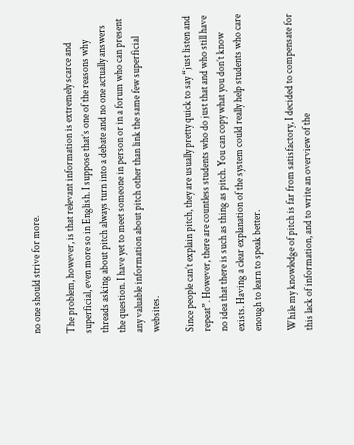no one should strive for more.

The problem, however, is that relevant information is extremely scarce and superficial, even more so in English. I suppose that’s one of the reasons why threads asking about pitch always turn into a debate and no one actually answers the question. I have yet to meet someone in person or in a forum who can present any valuable information about pitch other than link the same few superficial websites.

Since people can’t explain pitch, they are usually pretty quick to say “just listen and repeat”. However, there are countless students who do just that and who still have no idea that there is such as thing as pitch. You can copy what you don’t know exists. Having a clear explanation of the system could really help students who care enough to learn to speak better.

While my knowledge of pitch is far from satisfactory, I decided to compensate for this lack of information, and to write an overview of the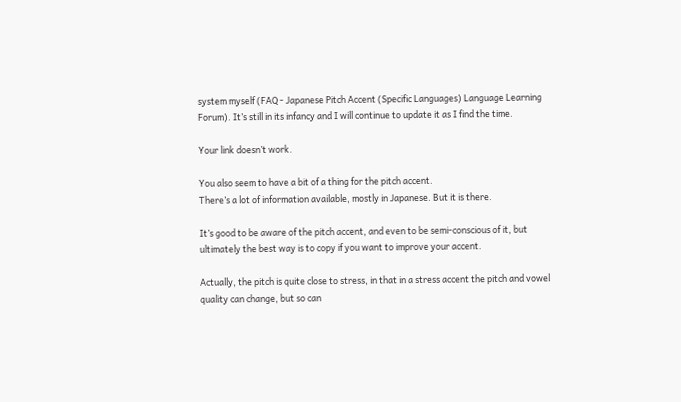system myself (FAQ - Japanese Pitch Accent (Specific Languages) Language Learning Forum). It’s still in its infancy and I will continue to update it as I find the time.

Your link doesn’t work.

You also seem to have a bit of a thing for the pitch accent.
There’s a lot of information available, mostly in Japanese. But it is there.

It’s good to be aware of the pitch accent, and even to be semi-conscious of it, but ultimately the best way is to copy if you want to improve your accent.

Actually, the pitch is quite close to stress, in that in a stress accent the pitch and vowel quality can change, but so can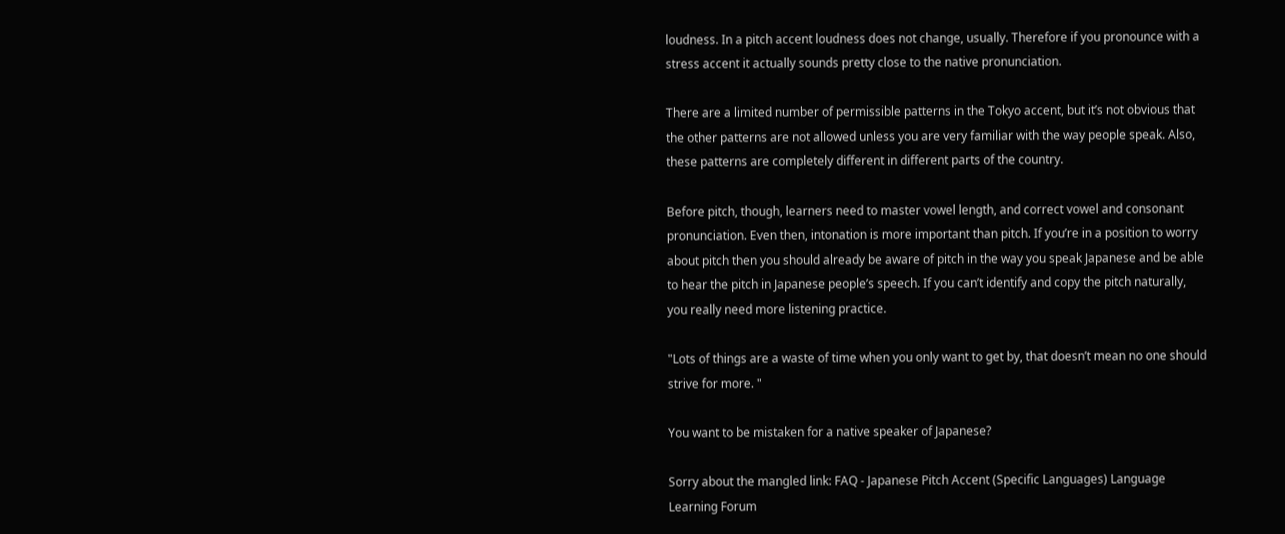loudness. In a pitch accent loudness does not change, usually. Therefore if you pronounce with a stress accent it actually sounds pretty close to the native pronunciation.

There are a limited number of permissible patterns in the Tokyo accent, but it’s not obvious that the other patterns are not allowed unless you are very familiar with the way people speak. Also, these patterns are completely different in different parts of the country.

Before pitch, though, learners need to master vowel length, and correct vowel and consonant pronunciation. Even then, intonation is more important than pitch. If you’re in a position to worry about pitch then you should already be aware of pitch in the way you speak Japanese and be able to hear the pitch in Japanese people’s speech. If you can’t identify and copy the pitch naturally, you really need more listening practice.

"Lots of things are a waste of time when you only want to get by, that doesn’t mean no one should strive for more. "

You want to be mistaken for a native speaker of Japanese?

Sorry about the mangled link: FAQ - Japanese Pitch Accent (Specific Languages) Language Learning Forum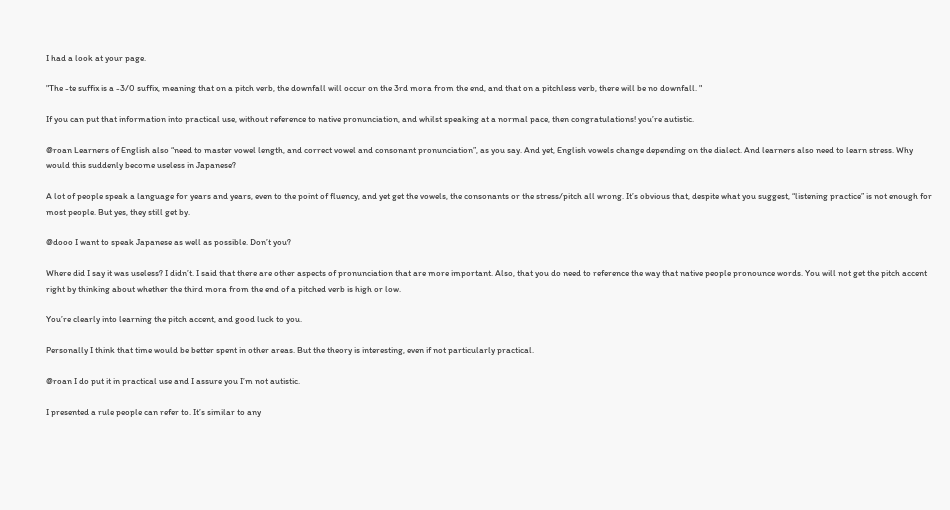I had a look at your page.

"The -te suffix is a -3/0 suffix, meaning that on a pitch verb, the downfall will occur on the 3rd mora from the end, and that on a pitchless verb, there will be no downfall. "

If you can put that information into practical use, without reference to native pronunciation, and whilst speaking at a normal pace, then congratulations! you’re autistic.

@roan Learners of English also “need to master vowel length, and correct vowel and consonant pronunciation”, as you say. And yet, English vowels change depending on the dialect. And learners also need to learn stress. Why would this suddenly become useless in Japanese?

A lot of people speak a language for years and years, even to the point of fluency, and yet get the vowels, the consonants or the stress/pitch all wrong. It’s obvious that, despite what you suggest, “listening practice” is not enough for most people. But yes, they still get by.

@dooo I want to speak Japanese as well as possible. Don’t you?

Where did I say it was useless? I didn’t. I said that there are other aspects of pronunciation that are more important. Also, that you do need to reference the way that native people pronounce words. You will not get the pitch accent right by thinking about whether the third mora from the end of a pitched verb is high or low.

You’re clearly into learning the pitch accent, and good luck to you.

Personally I think that time would be better spent in other areas. But the theory is interesting, even if not particularly practical.

@roan I do put it in practical use and I assure you I’m not autistic.

I presented a rule people can refer to. It’s similar to any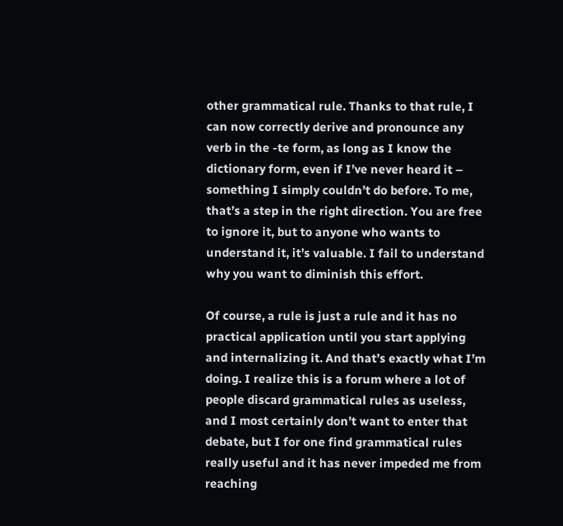other grammatical rule. Thanks to that rule, I can now correctly derive and pronounce any verb in the -te form, as long as I know the dictionary form, even if I’ve never heard it – something I simply couldn’t do before. To me, that’s a step in the right direction. You are free to ignore it, but to anyone who wants to understand it, it’s valuable. I fail to understand why you want to diminish this effort.

Of course, a rule is just a rule and it has no practical application until you start applying and internalizing it. And that’s exactly what I’m doing. I realize this is a forum where a lot of people discard grammatical rules as useless, and I most certainly don’t want to enter that debate, but I for one find grammatical rules really useful and it has never impeded me from reaching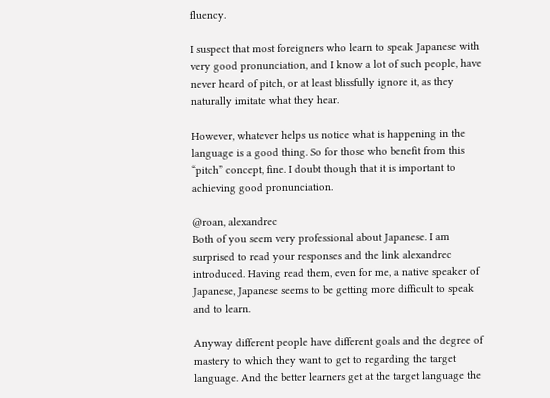fluency.

I suspect that most foreigners who learn to speak Japanese with very good pronunciation, and I know a lot of such people, have never heard of pitch, or at least blissfully ignore it, as they naturally imitate what they hear.

However, whatever helps us notice what is happening in the language is a good thing. So for those who benefit from this “pitch” concept, fine. I doubt though that it is important to achieving good pronunciation.

@roan, alexandrec
Both of you seem very professional about Japanese. I am surprised to read your responses and the link alexandrec introduced. Having read them, even for me, a native speaker of Japanese, Japanese seems to be getting more difficult to speak and to learn.

Anyway different people have different goals and the degree of mastery to which they want to get to regarding the target language. And the better learners get at the target language the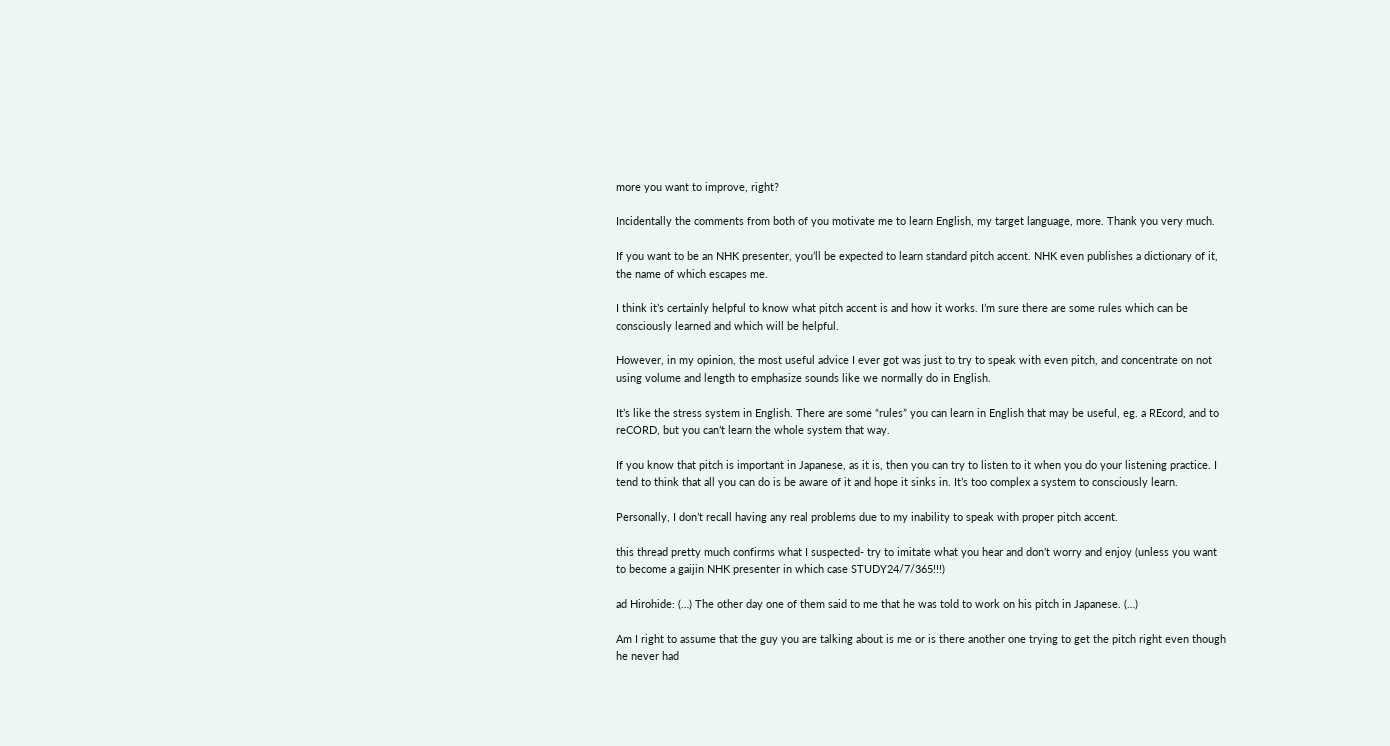more you want to improve, right?

Incidentally the comments from both of you motivate me to learn English, my target language, more. Thank you very much.

If you want to be an NHK presenter, you’ll be expected to learn standard pitch accent. NHK even publishes a dictionary of it, the name of which escapes me.

I think it’s certainly helpful to know what pitch accent is and how it works. I’m sure there are some rules which can be consciously learned and which will be helpful.

However, in my opinion, the most useful advice I ever got was just to try to speak with even pitch, and concentrate on not using volume and length to emphasize sounds like we normally do in English.

It’s like the stress system in English. There are some “rules” you can learn in English that may be useful, eg. a REcord, and to reCORD, but you can’t learn the whole system that way.

If you know that pitch is important in Japanese, as it is, then you can try to listen to it when you do your listening practice. I tend to think that all you can do is be aware of it and hope it sinks in. It’s too complex a system to consciously learn.

Personally, I don’t recall having any real problems due to my inability to speak with proper pitch accent.

this thread pretty much confirms what I suspected- try to imitate what you hear and don’t worry and enjoy (unless you want to become a gaijin NHK presenter in which case STUDY24/7/365!!!)

ad Hirohide: (…) The other day one of them said to me that he was told to work on his pitch in Japanese. (…)

Am I right to assume that the guy you are talking about is me or is there another one trying to get the pitch right even though he never had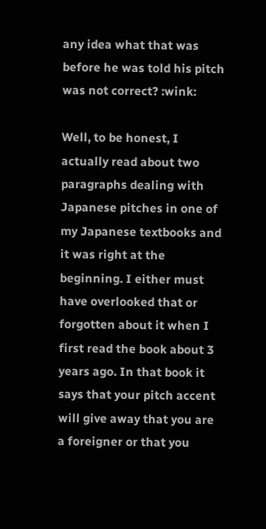any idea what that was before he was told his pitch was not correct? :wink:

Well, to be honest, I actually read about two paragraphs dealing with Japanese pitches in one of my Japanese textbooks and it was right at the beginning. I either must have overlooked that or forgotten about it when I first read the book about 3 years ago. In that book it says that your pitch accent will give away that you are a foreigner or that you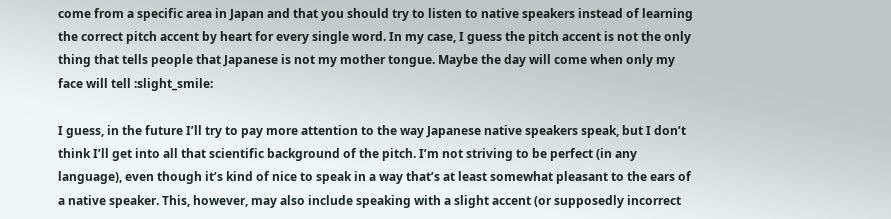come from a specific area in Japan and that you should try to listen to native speakers instead of learning the correct pitch accent by heart for every single word. In my case, I guess the pitch accent is not the only thing that tells people that Japanese is not my mother tongue. Maybe the day will come when only my face will tell :slight_smile:

I guess, in the future I’ll try to pay more attention to the way Japanese native speakers speak, but I don’t think I’ll get into all that scientific background of the pitch. I’m not striving to be perfect (in any language), even though it’s kind of nice to speak in a way that’s at least somewhat pleasant to the ears of a native speaker. This, however, may also include speaking with a slight accent (or supposedly incorrect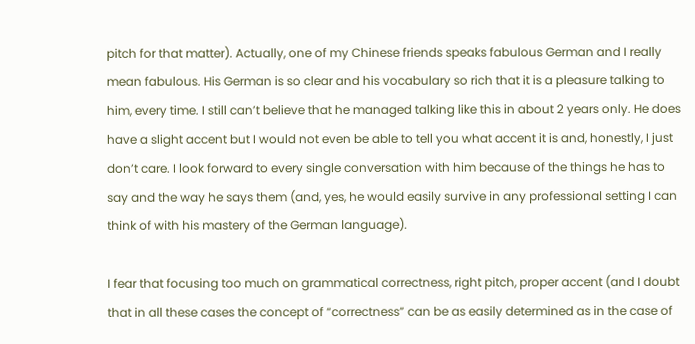pitch for that matter). Actually, one of my Chinese friends speaks fabulous German and I really mean fabulous. His German is so clear and his vocabulary so rich that it is a pleasure talking to him, every time. I still can’t believe that he managed talking like this in about 2 years only. He does have a slight accent but I would not even be able to tell you what accent it is and, honestly, I just don’t care. I look forward to every single conversation with him because of the things he has to say and the way he says them (and, yes, he would easily survive in any professional setting I can think of with his mastery of the German language).

I fear that focusing too much on grammatical correctness, right pitch, proper accent (and I doubt that in all these cases the concept of “correctness” can be as easily determined as in the case of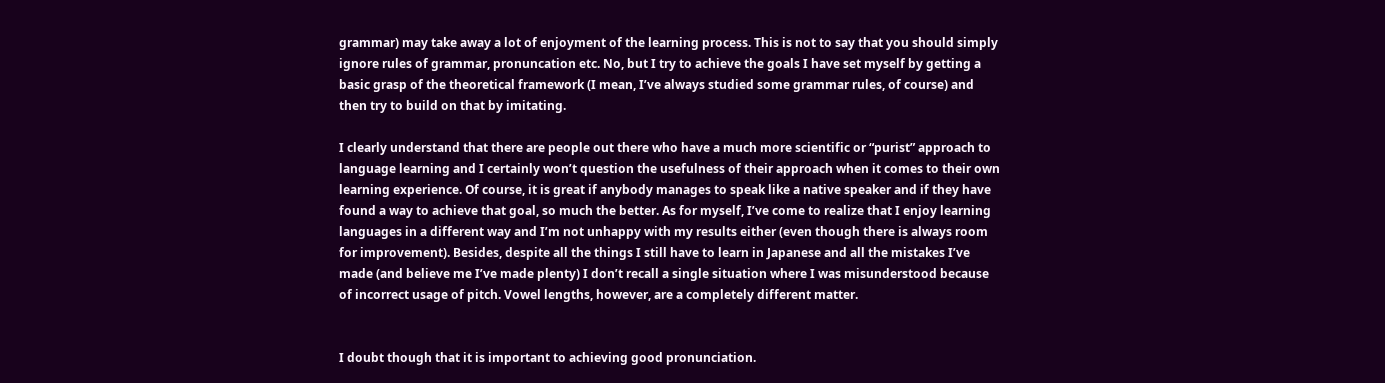grammar) may take away a lot of enjoyment of the learning process. This is not to say that you should simply ignore rules of grammar, pronuncation etc. No, but I try to achieve the goals I have set myself by getting a basic grasp of the theoretical framework (I mean, I’ve always studied some grammar rules, of course) and then try to build on that by imitating.

I clearly understand that there are people out there who have a much more scientific or “purist” approach to language learning and I certainly won’t question the usefulness of their approach when it comes to their own learning experience. Of course, it is great if anybody manages to speak like a native speaker and if they have found a way to achieve that goal, so much the better. As for myself, I’ve come to realize that I enjoy learning languages in a different way and I’m not unhappy with my results either (even though there is always room for improvement). Besides, despite all the things I still have to learn in Japanese and all the mistakes I’ve made (and believe me I’ve made plenty) I don’t recall a single situation where I was misunderstood because of incorrect usage of pitch. Vowel lengths, however, are a completely different matter.


I doubt though that it is important to achieving good pronunciation.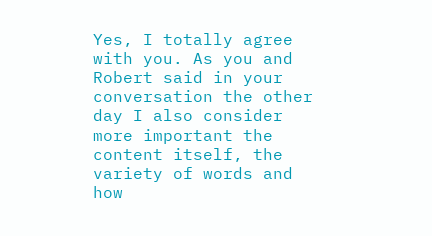Yes, I totally agree with you. As you and Robert said in your conversation the other day I also consider more important the content itself, the variety of words and how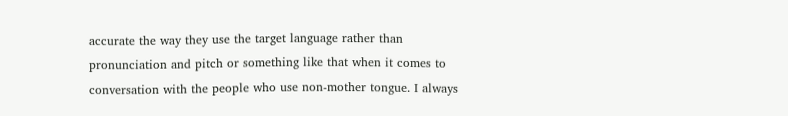accurate the way they use the target language rather than pronunciation and pitch or something like that when it comes to conversation with the people who use non-mother tongue. I always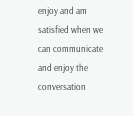enjoy and am satisfied when we can communicate and enjoy the conversation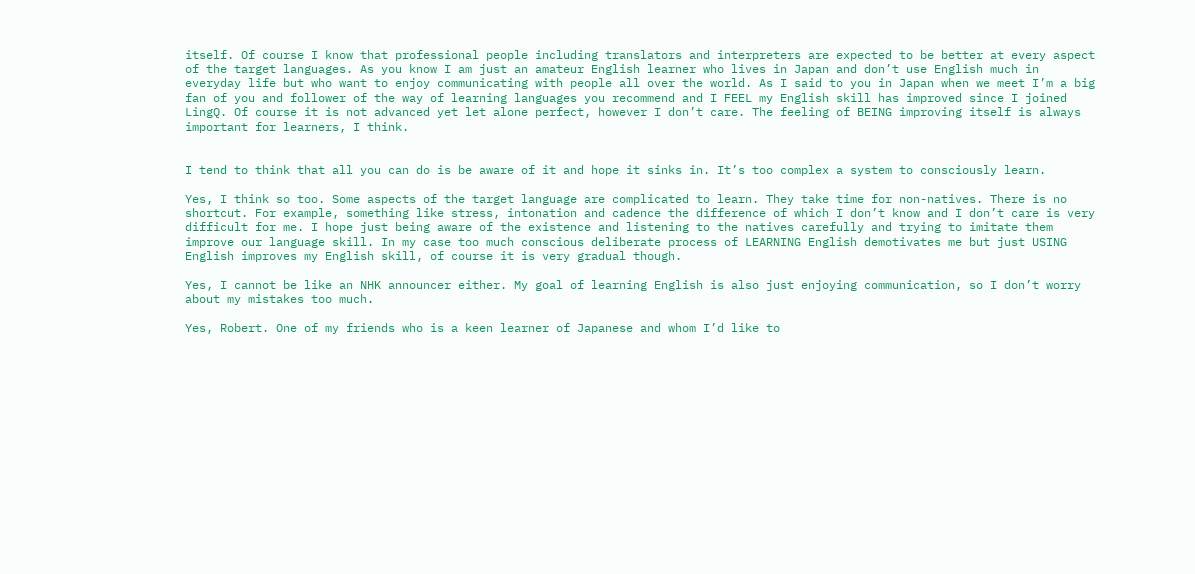itself. Of course I know that professional people including translators and interpreters are expected to be better at every aspect of the target languages. As you know I am just an amateur English learner who lives in Japan and don’t use English much in everyday life but who want to enjoy communicating with people all over the world. As I said to you in Japan when we meet I’m a big fan of you and follower of the way of learning languages you recommend and I FEEL my English skill has improved since I joined LingQ. Of course it is not advanced yet let alone perfect, however I don’t care. The feeling of BEING improving itself is always important for learners, I think.


I tend to think that all you can do is be aware of it and hope it sinks in. It’s too complex a system to consciously learn.

Yes, I think so too. Some aspects of the target language are complicated to learn. They take time for non-natives. There is no shortcut. For example, something like stress, intonation and cadence the difference of which I don’t know and I don’t care is very difficult for me. I hope just being aware of the existence and listening to the natives carefully and trying to imitate them improve our language skill. In my case too much conscious deliberate process of LEARNING English demotivates me but just USING English improves my English skill, of course it is very gradual though.

Yes, I cannot be like an NHK announcer either. My goal of learning English is also just enjoying communication, so I don’t worry about my mistakes too much.

Yes, Robert. One of my friends who is a keen learner of Japanese and whom I’d like to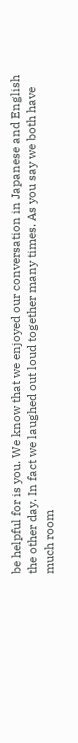be helpful for is you. We know that we enjoyed our conversation in Japanese and English the other day. In fact we laughed out loud together many times. As you say we both have much room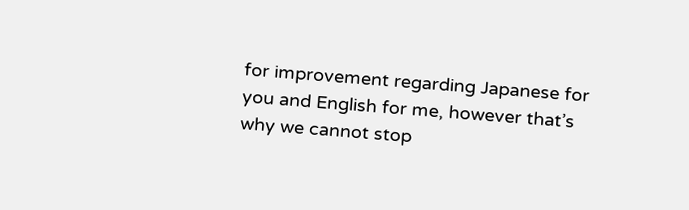for improvement regarding Japanese for you and English for me, however that’s why we cannot stop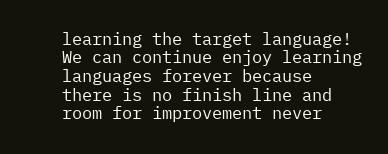learning the target language! We can continue enjoy learning languages forever because there is no finish line and room for improvement never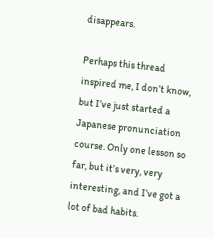disappears.

Perhaps this thread inspired me, I don’t know, but I’ve just started a Japanese pronunciation course. Only one lesson so far, but it’s very, very interesting, and I’ve got a lot of bad habits.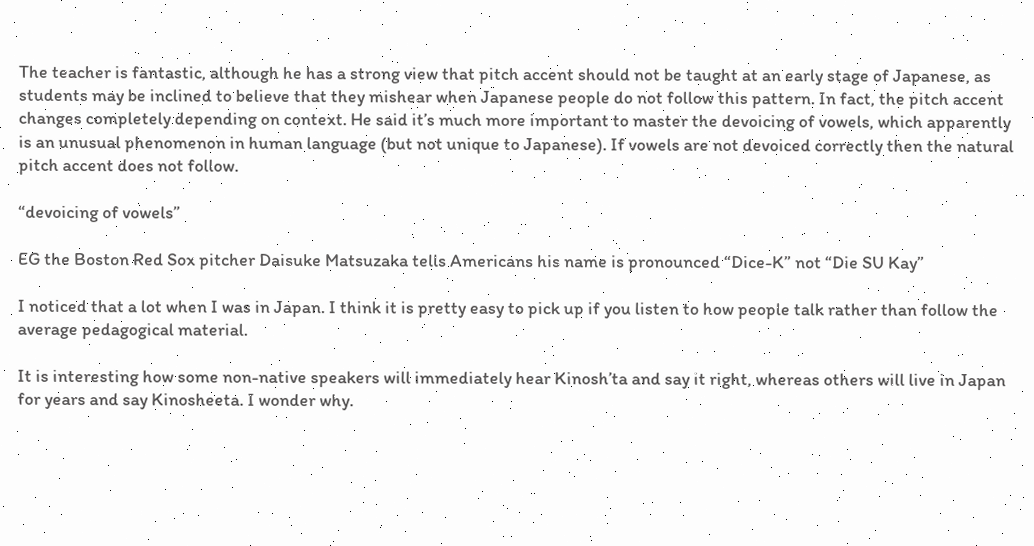The teacher is fantastic, although he has a strong view that pitch accent should not be taught at an early stage of Japanese, as students may be inclined to believe that they mishear when Japanese people do not follow this pattern. In fact, the pitch accent changes completely depending on context. He said it’s much more important to master the devoicing of vowels, which apparently is an unusual phenomenon in human language (but not unique to Japanese). If vowels are not devoiced correctly then the natural pitch accent does not follow.

“devoicing of vowels”

EG the Boston Red Sox pitcher Daisuke Matsuzaka tells Americans his name is pronounced “Dice-K” not “Die SU Kay”

I noticed that a lot when I was in Japan. I think it is pretty easy to pick up if you listen to how people talk rather than follow the average pedagogical material.

It is interesting how some non-native speakers will immediately hear Kinosh’ta and say it right, whereas others will live in Japan for years and say Kinosheeta. I wonder why.